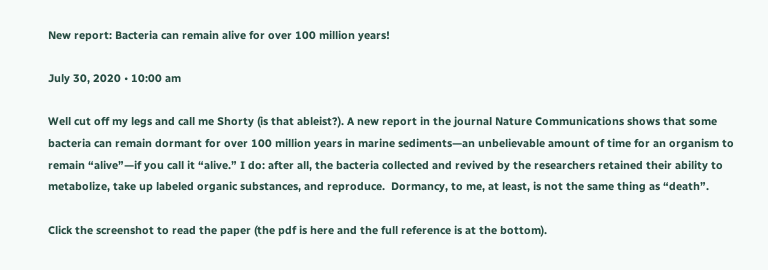New report: Bacteria can remain alive for over 100 million years!

July 30, 2020 • 10:00 am

Well cut off my legs and call me Shorty (is that ableist?). A new report in the journal Nature Communications shows that some bacteria can remain dormant for over 100 million years in marine sediments—an unbelievable amount of time for an organism to remain “alive”—if you call it “alive.” I do: after all, the bacteria collected and revived by the researchers retained their ability to metabolize, take up labeled organic substances, and reproduce.  Dormancy, to me, at least, is not the same thing as “death”.

Click the screenshot to read the paper (the pdf is here and the full reference is at the bottom).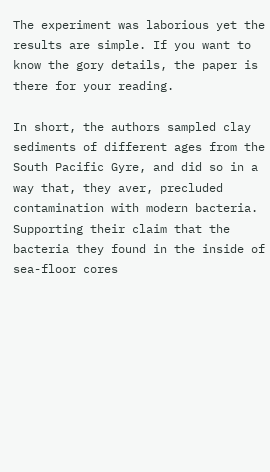The experiment was laborious yet the results are simple. If you want to know the gory details, the paper is there for your reading.

In short, the authors sampled clay sediments of different ages from the South Pacific Gyre, and did so in a way that, they aver, precluded contamination with modern bacteria. Supporting their claim that the bacteria they found in the inside of sea-floor cores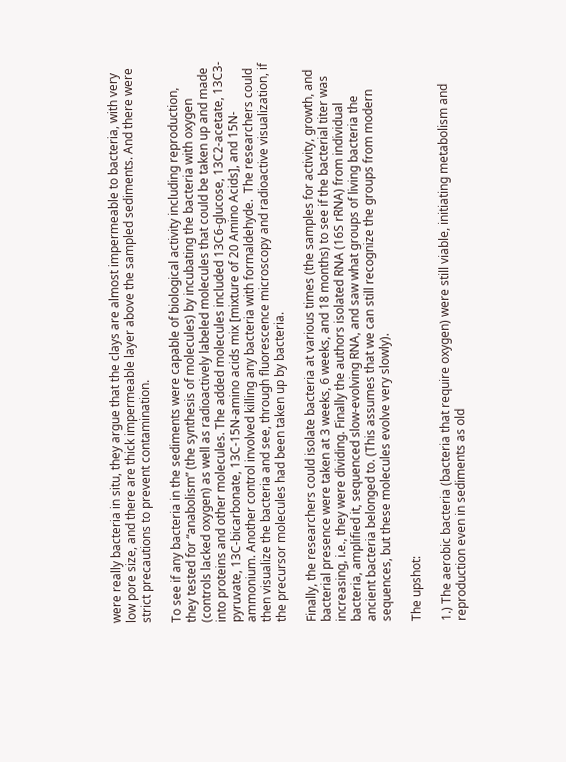were really bacteria in situ, they argue that the clays are almost impermeable to bacteria, with very low pore size, and there are thick impermeable layer above the sampled sediments. And there were strict precautions to prevent contamination.

To see if any bacteria in the sediments were capable of biological activity including reproduction, they tested for “anabolism” (the synthesis of molecules) by incubating the bacteria with oxygen (controls lacked oxygen) as well as radioactively labeled molecules that could be taken up and made into proteins and other molecules. The added molecules included 13C6-glucose, 13C2-acetate, 13C3-pyruvate, 13C-bicarbonate, 13C-15N-amino acids mix [mixture of 20 Amino Acids], and 15N-ammonium. Another control involved killing any bacteria with formaldehyde.  The researchers could then visualize the bacteria and see, through fluorescence microscopy and radioactive visualization, if the precursor molecules had been taken up by bacteria.

Finally, the researchers could isolate bacteria at various times (the samples for activity, growth, and bacterial presence were taken at 3 weeks, 6 weeks, and 18 months) to see if the bacterial titer was increasing, i.e., they were dividing. Finally the authors isolated RNA (16S rRNA) from individual bacteria, amplified it, sequenced slow-evolving RNA, and saw what groups of living bacteria the ancient bacteria belonged to. (This assumes that we can still recognize the groups from modern sequences, but these molecules evolve very slowly).

The upshot:

1.) The aerobic bacteria (bacteria that require oxygen) were still viable, initiating metabolism and reproduction even in sediments as old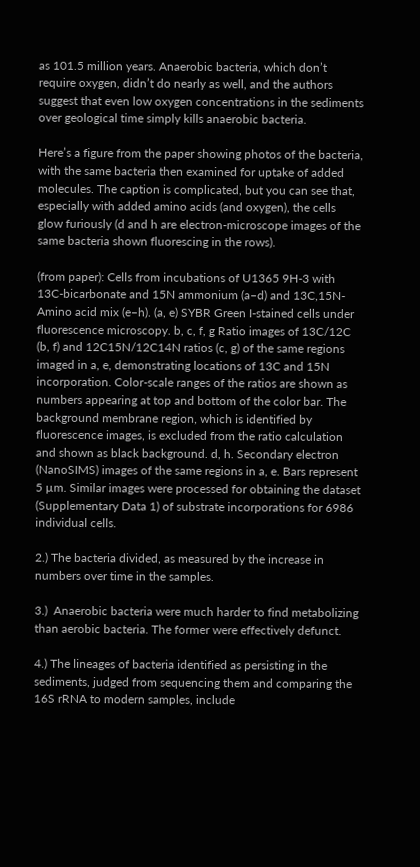as 101.5 million years. Anaerobic bacteria, which don’t require oxygen, didn’t do nearly as well, and the authors suggest that even low oxygen concentrations in the sediments over geological time simply kills anaerobic bacteria.

Here’s a figure from the paper showing photos of the bacteria, with the same bacteria then examined for uptake of added molecules. The caption is complicated, but you can see that, especially with added amino acids (and oxygen), the cells glow furiously (d and h are electron-microscope images of the same bacteria shown fluorescing in the rows).

(from paper): Cells from incubations of U1365 9H-3 with 13C-bicarbonate and 15N ammonium (a–d) and 13C,15N-Amino acid mix (e–h). (a, e) SYBR Green I-stained cells under fluorescence microscopy. b, c, f, g Ratio images of 13C/12C (b, f) and 12C15N/12C14N ratios (c, g) of the same regions imaged in a, e, demonstrating locations of 13C and 15N incorporation. Color-scale ranges of the ratios are shown as numbers appearing at top and bottom of the color bar. The background membrane region, which is identified by fluorescence images, is excluded from the ratio calculation and shown as black background. d, h. Secondary electron (NanoSIMS) images of the same regions in a, e. Bars represent 5 µm. Similar images were processed for obtaining the dataset (Supplementary Data 1) of substrate incorporations for 6986 individual cells.

2.) The bacteria divided, as measured by the increase in numbers over time in the samples.

3.)  Anaerobic bacteria were much harder to find metabolizing than aerobic bacteria. The former were effectively defunct.

4.) The lineages of bacteria identified as persisting in the sediments, judged from sequencing them and comparing the 16S rRNA to modern samples, include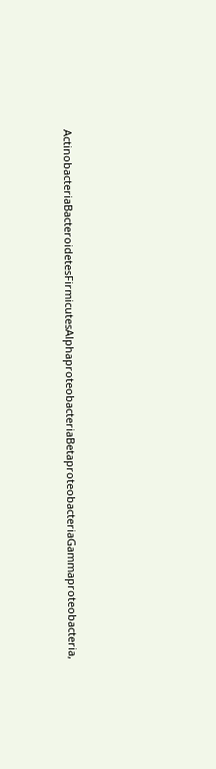ActinobacteriaBacteroidetesFirmicutesAlphaproteobacteriaBetaproteobacteriaGammaproteobacteria,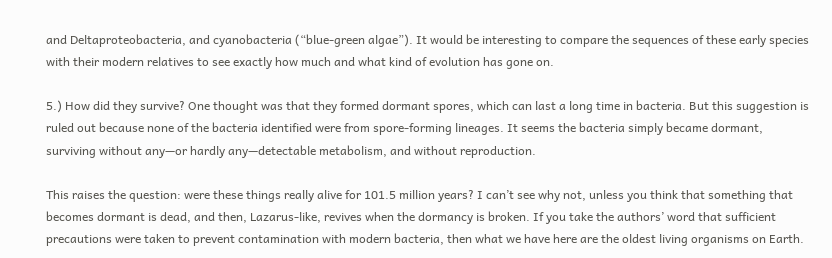and Deltaproteobacteria, and cyanobacteria (“blue-green algae”). It would be interesting to compare the sequences of these early species with their modern relatives to see exactly how much and what kind of evolution has gone on.

5.) How did they survive? One thought was that they formed dormant spores, which can last a long time in bacteria. But this suggestion is ruled out because none of the bacteria identified were from spore-forming lineages. It seems the bacteria simply became dormant, surviving without any—or hardly any—detectable metabolism, and without reproduction.

This raises the question: were these things really alive for 101.5 million years? I can’t see why not, unless you think that something that becomes dormant is dead, and then, Lazarus-like, revives when the dormancy is broken. If you take the authors’ word that sufficient precautions were taken to prevent contamination with modern bacteria, then what we have here are the oldest living organisms on Earth.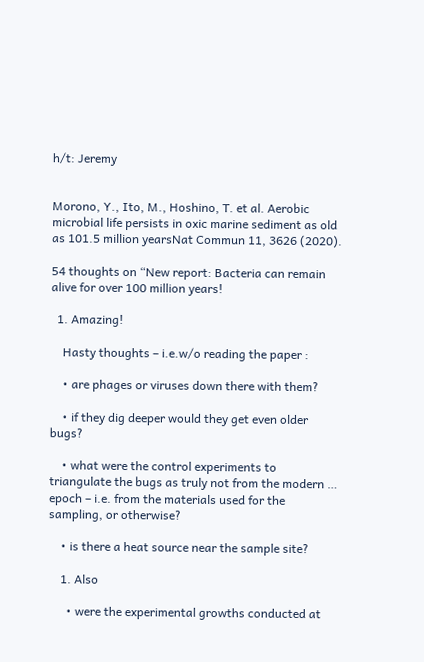h/t: Jeremy


Morono, Y., Ito, M., Hoshino, T. et al. Aerobic microbial life persists in oxic marine sediment as old as 101.5 million yearsNat Commun 11, 3626 (2020).

54 thoughts on “New report: Bacteria can remain alive for over 100 million years!

  1. Amazing!

    Hasty thoughts – i.e.w/o reading the paper :

    • are phages or viruses down there with them?

    • if they dig deeper would they get even older bugs?

    • what were the control experiments to triangulate the bugs as truly not from the modern … epoch – i.e. from the materials used for the sampling, or otherwise?

    • is there a heat source near the sample site?

    1. Also

      • were the experimental growths conducted at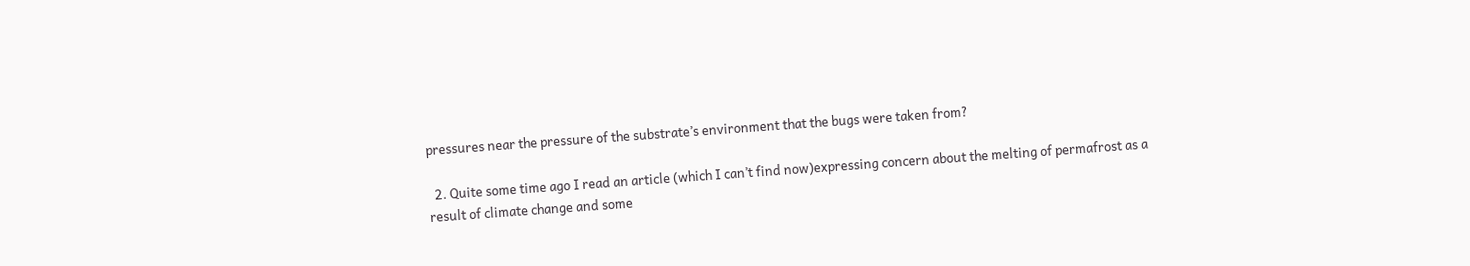pressures near the pressure of the substrate’s environment that the bugs were taken from?

  2. Quite some time ago I read an article (which I can’t find now)expressing concern about the melting of permafrost as a result of climate change and some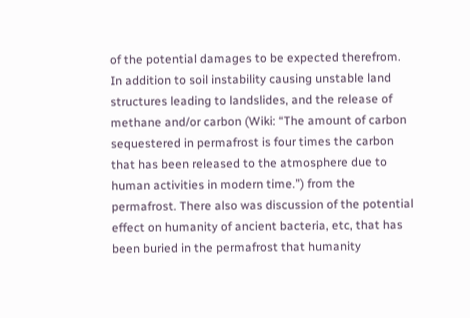of the potential damages to be expected therefrom. In addition to soil instability causing unstable land structures leading to landslides, and the release of methane and/or carbon (Wiki: “The amount of carbon sequestered in permafrost is four times the carbon that has been released to the atmosphere due to human activities in modern time.”) from the permafrost. There also was discussion of the potential effect on humanity of ancient bacteria, etc, that has been buried in the permafrost that humanity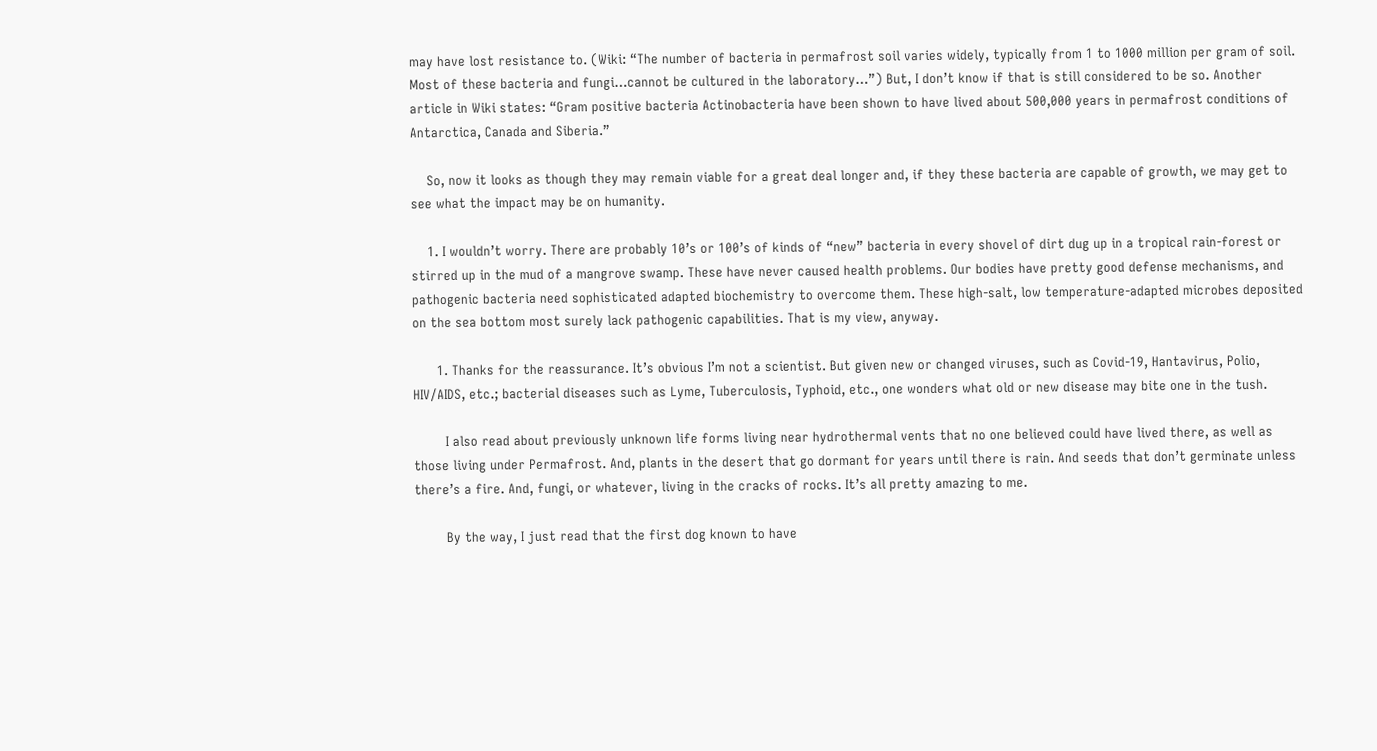may have lost resistance to. (Wiki: “The number of bacteria in permafrost soil varies widely, typically from 1 to 1000 million per gram of soil. Most of these bacteria and fungi…cannot be cultured in the laboratory…”) But, I don’t know if that is still considered to be so. Another article in Wiki states: “Gram positive bacteria Actinobacteria have been shown to have lived about 500,000 years in permafrost conditions of Antarctica, Canada and Siberia.”

    So, now it looks as though they may remain viable for a great deal longer and, if they these bacteria are capable of growth, we may get to see what the impact may be on humanity.

    1. I wouldn’t worry. There are probably 10’s or 100’s of kinds of “new” bacteria in every shovel of dirt dug up in a tropical rain-forest or stirred up in the mud of a mangrove swamp. These have never caused health problems. Our bodies have pretty good defense mechanisms, and pathogenic bacteria need sophisticated adapted biochemistry to overcome them. These high-salt, low temperature-adapted microbes deposited on the sea bottom most surely lack pathogenic capabilities. That is my view, anyway.

      1. Thanks for the reassurance. It’s obvious I’m not a scientist. But given new or changed viruses, such as Covid-19, Hantavirus, Polio, HIV/AIDS, etc.; bacterial diseases such as Lyme, Tuberculosis, Typhoid, etc., one wonders what old or new disease may bite one in the tush.

        I also read about previously unknown life forms living near hydrothermal vents that no one believed could have lived there, as well as those living under Permafrost. And, plants in the desert that go dormant for years until there is rain. And seeds that don’t germinate unless there’s a fire. And, fungi, or whatever, living in the cracks of rocks. It’s all pretty amazing to me.

        By the way, I just read that the first dog known to have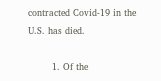contracted Covid-19 in the U.S. has died.

        1. Of the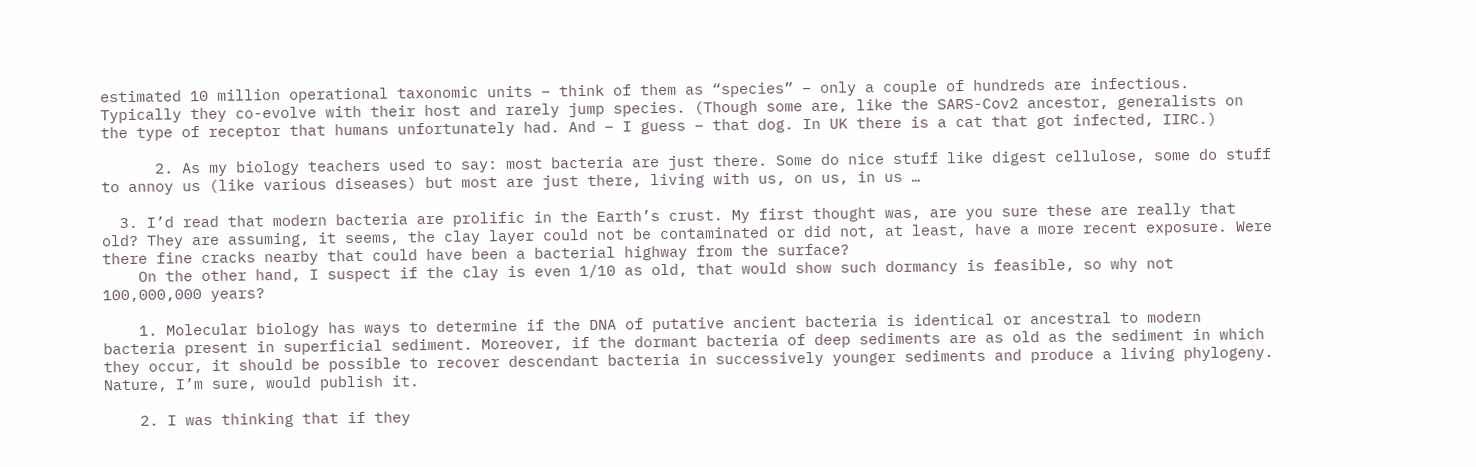estimated 10 million operational taxonomic units – think of them as “species” – only a couple of hundreds are infectious. Typically they co-evolve with their host and rarely jump species. (Though some are, like the SARS-Cov2 ancestor, generalists on the type of receptor that humans unfortunately had. And – I guess – that dog. In UK there is a cat that got infected, IIRC.)

      2. As my biology teachers used to say: most bacteria are just there. Some do nice stuff like digest cellulose, some do stuff to annoy us (like various diseases) but most are just there, living with us, on us, in us …

  3. I’d read that modern bacteria are prolific in the Earth’s crust. My first thought was, are you sure these are really that old? They are assuming, it seems, the clay layer could not be contaminated or did not, at least, have a more recent exposure. Were there fine cracks nearby that could have been a bacterial highway from the surface?
    On the other hand, I suspect if the clay is even 1/10 as old, that would show such dormancy is feasible, so why not 100,000,000 years?

    1. Molecular biology has ways to determine if the DNA of putative ancient bacteria is identical or ancestral to modern bacteria present in superficial sediment. Moreover, if the dormant bacteria of deep sediments are as old as the sediment in which they occur, it should be possible to recover descendant bacteria in successively younger sediments and produce a living phylogeny. Nature, I’m sure, would publish it.

    2. I was thinking that if they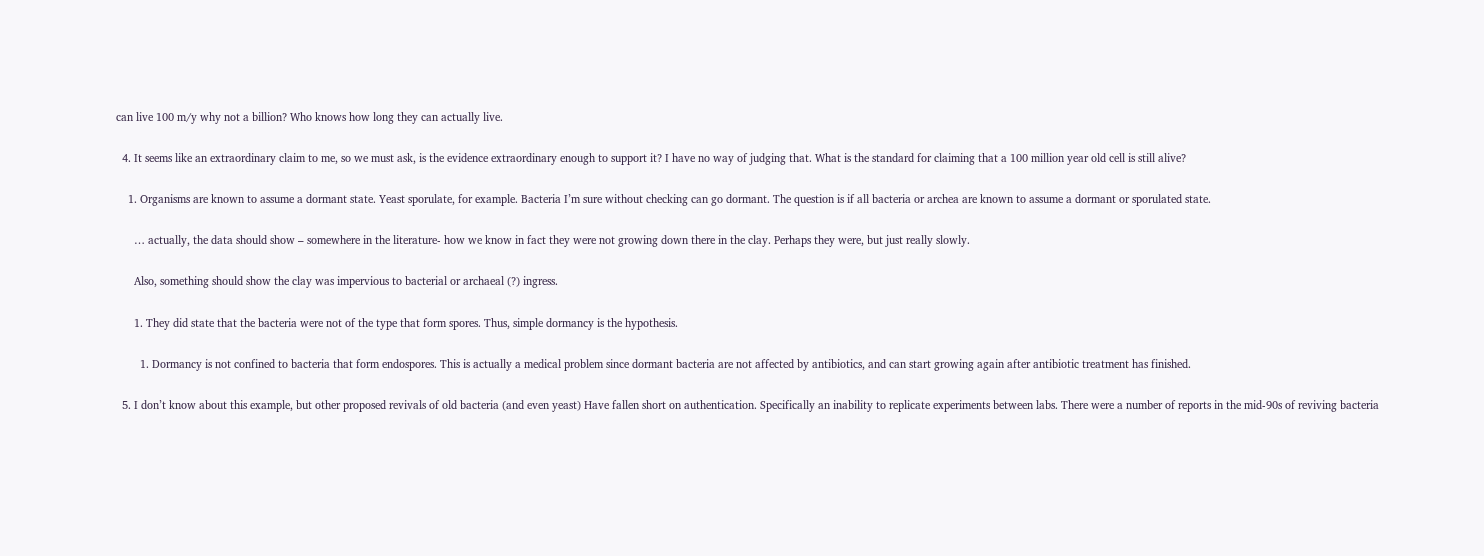can live 100 m/y why not a billion? Who knows how long they can actually live.

  4. It seems like an extraordinary claim to me, so we must ask, is the evidence extraordinary enough to support it? I have no way of judging that. What is the standard for claiming that a 100 million year old cell is still alive?

    1. Organisms are known to assume a dormant state. Yeast sporulate, for example. Bacteria I’m sure without checking can go dormant. The question is if all bacteria or archea are known to assume a dormant or sporulated state.

      … actually, the data should show – somewhere in the literature- how we know in fact they were not growing down there in the clay. Perhaps they were, but just really slowly.

      Also, something should show the clay was impervious to bacterial or archaeal (?) ingress.

      1. They did state that the bacteria were not of the type that form spores. Thus, simple dormancy is the hypothesis.

        1. Dormancy is not confined to bacteria that form endospores. This is actually a medical problem since dormant bacteria are not affected by antibiotics, and can start growing again after antibiotic treatment has finished.

  5. I don’t know about this example, but other proposed revivals of old bacteria (and even yeast) Have fallen short on authentication. Specifically an inability to replicate experiments between labs. There were a number of reports in the mid-90s of reviving bacteria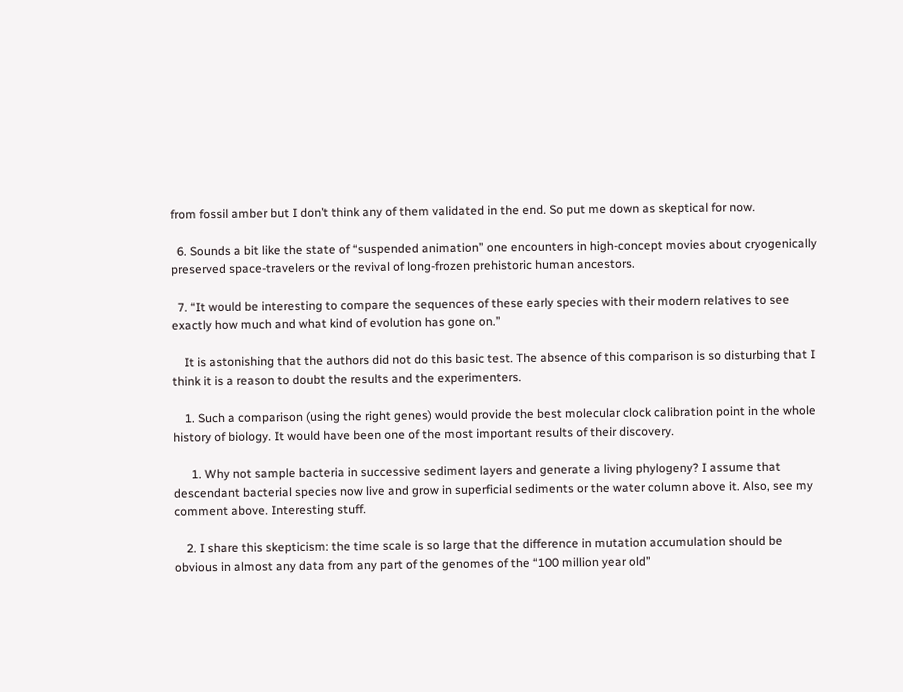from fossil amber but I don’t think any of them validated in the end. So put me down as skeptical for now.

  6. Sounds a bit like the state of “suspended animation” one encounters in high-concept movies about cryogenically preserved space-travelers or the revival of long-frozen prehistoric human ancestors.

  7. “It would be interesting to compare the sequences of these early species with their modern relatives to see exactly how much and what kind of evolution has gone on.”

    It is astonishing that the authors did not do this basic test. The absence of this comparison is so disturbing that I think it is a reason to doubt the results and the experimenters.

    1. Such a comparison (using the right genes) would provide the best molecular clock calibration point in the whole history of biology. It would have been one of the most important results of their discovery.

      1. Why not sample bacteria in successive sediment layers and generate a living phylogeny? I assume that descendant bacterial species now live and grow in superficial sediments or the water column above it. Also, see my comment above. Interesting stuff.

    2. I share this skepticism: the time scale is so large that the difference in mutation accumulation should be obvious in almost any data from any part of the genomes of the “100 million year old”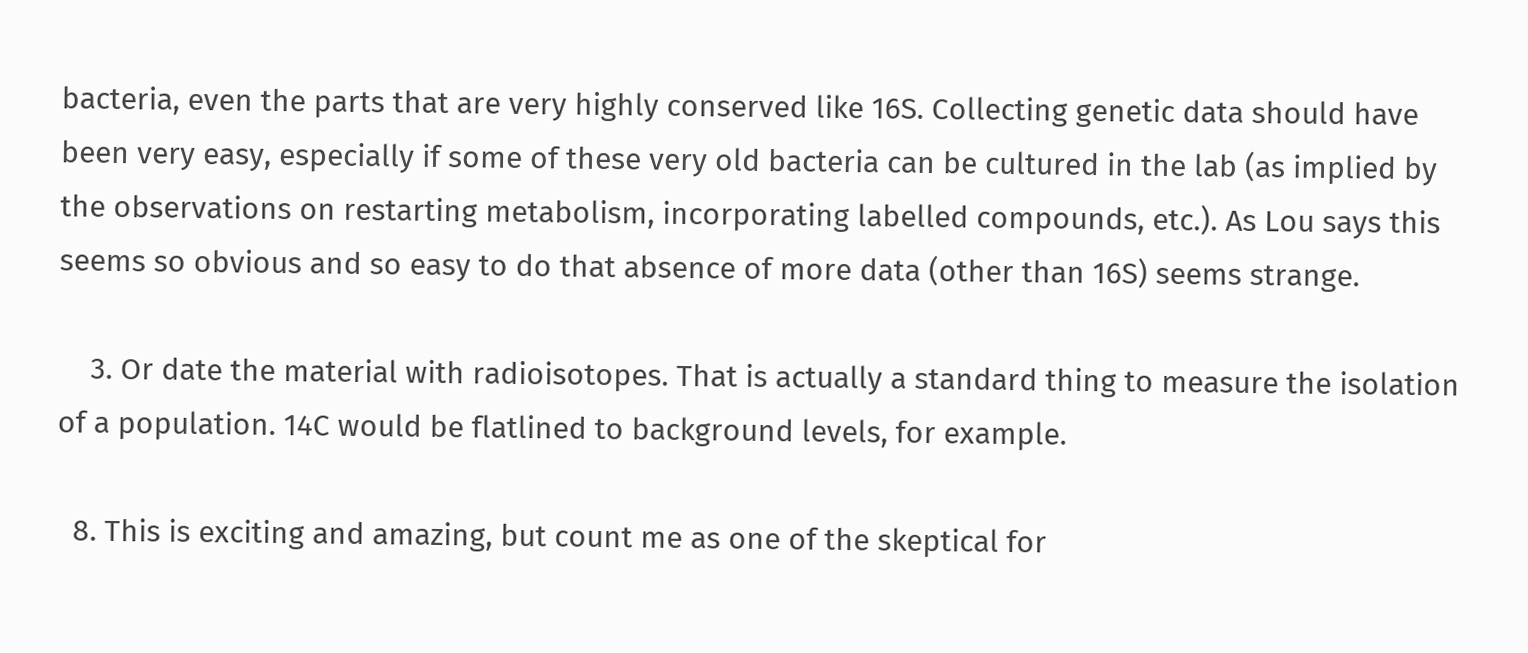bacteria, even the parts that are very highly conserved like 16S. Collecting genetic data should have been very easy, especially if some of these very old bacteria can be cultured in the lab (as implied by the observations on restarting metabolism, incorporating labelled compounds, etc.). As Lou says this seems so obvious and so easy to do that absence of more data (other than 16S) seems strange.

    3. Or date the material with radioisotopes. That is actually a standard thing to measure the isolation of a population. 14C would be flatlined to background levels, for example.

  8. This is exciting and amazing, but count me as one of the skeptical for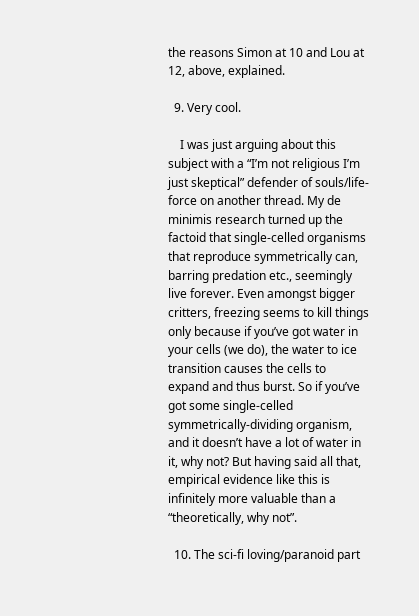the reasons Simon at 10 and Lou at 12, above, explained.

  9. Very cool.

    I was just arguing about this subject with a “I’m not religious I’m just skeptical” defender of souls/life-force on another thread. My de minimis research turned up the factoid that single-celled organisms that reproduce symmetrically can, barring predation etc., seemingly live forever. Even amongst bigger critters, freezing seems to kill things only because if you’ve got water in your cells (we do), the water to ice transition causes the cells to expand and thus burst. So if you’ve got some single-celled symmetrically-dividing organism, and it doesn’t have a lot of water in it, why not? But having said all that, empirical evidence like this is infinitely more valuable than a “theoretically, why not”.

  10. The sci-fi loving/paranoid part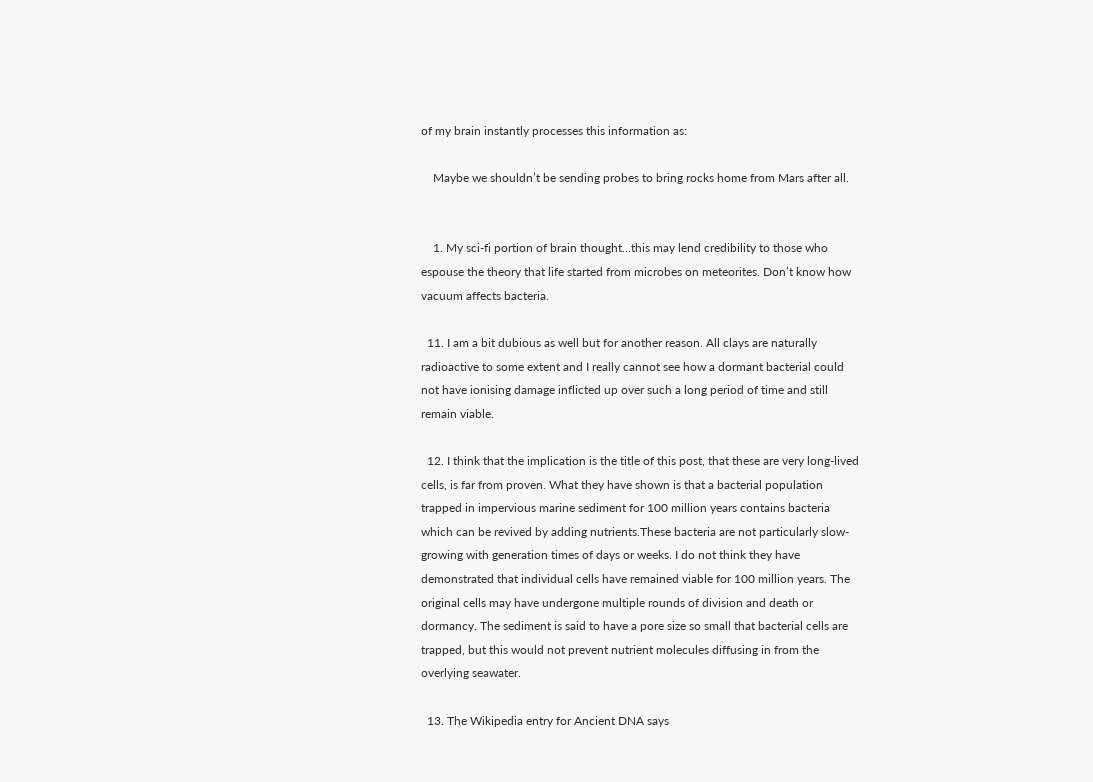of my brain instantly processes this information as:

    Maybe we shouldn’t be sending probes to bring rocks home from Mars after all.


    1. My sci-fi portion of brain thought…this may lend credibility to those who espouse the theory that life started from microbes on meteorites. Don’t know how vacuum affects bacteria.

  11. I am a bit dubious as well but for another reason. All clays are naturally radioactive to some extent and I really cannot see how a dormant bacterial could not have ionising damage inflicted up over such a long period of time and still remain viable.

  12. I think that the implication is the title of this post, that these are very long-lived cells, is far from proven. What they have shown is that a bacterial population trapped in impervious marine sediment for 100 million years contains bacteria which can be revived by adding nutrients.These bacteria are not particularly slow-growing with generation times of days or weeks. I do not think they have demonstrated that individual cells have remained viable for 100 million years. The original cells may have undergone multiple rounds of division and death or dormancy. The sediment is said to have a pore size so small that bacterial cells are trapped, but this would not prevent nutrient molecules diffusing in from the overlying seawater.

  13. The Wikipedia entry for Ancient DNA says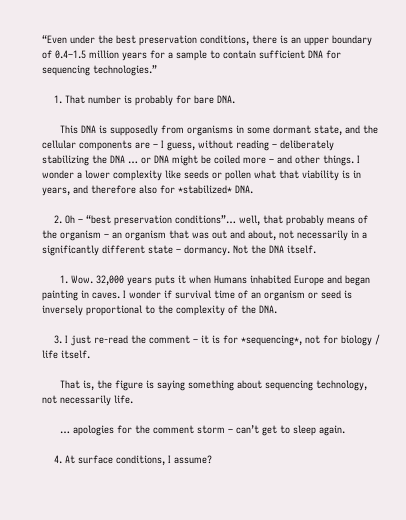“Even under the best preservation conditions, there is an upper boundary of 0.4–1.5 million years for a sample to contain sufficient DNA for sequencing technologies.”

    1. That number is probably for bare DNA.

      This DNA is supposedly from organisms in some dormant state, and the cellular components are – I guess, without reading – deliberately stabilizing the DNA … or DNA might be coiled more – and other things. I wonder a lower complexity like seeds or pollen what that viability is in years, and therefore also for *stabilized* DNA.

    2. Oh – “best preservation conditions”… well, that probably means of the organism – an organism that was out and about, not necessarily in a significantly different state – dormancy. Not the DNA itself.

      1. Wow. 32,000 years puts it when Humans inhabited Europe and began painting in caves. I wonder if survival time of an organism or seed is inversely proportional to the complexity of the DNA.

    3. I just re-read the comment – it is for *sequencing*, not for biology / life itself.

      That is, the figure is saying something about sequencing technology, not necessarily life.

      … apologies for the comment storm – can’t get to sleep again.

    4. At surface conditions, I assume?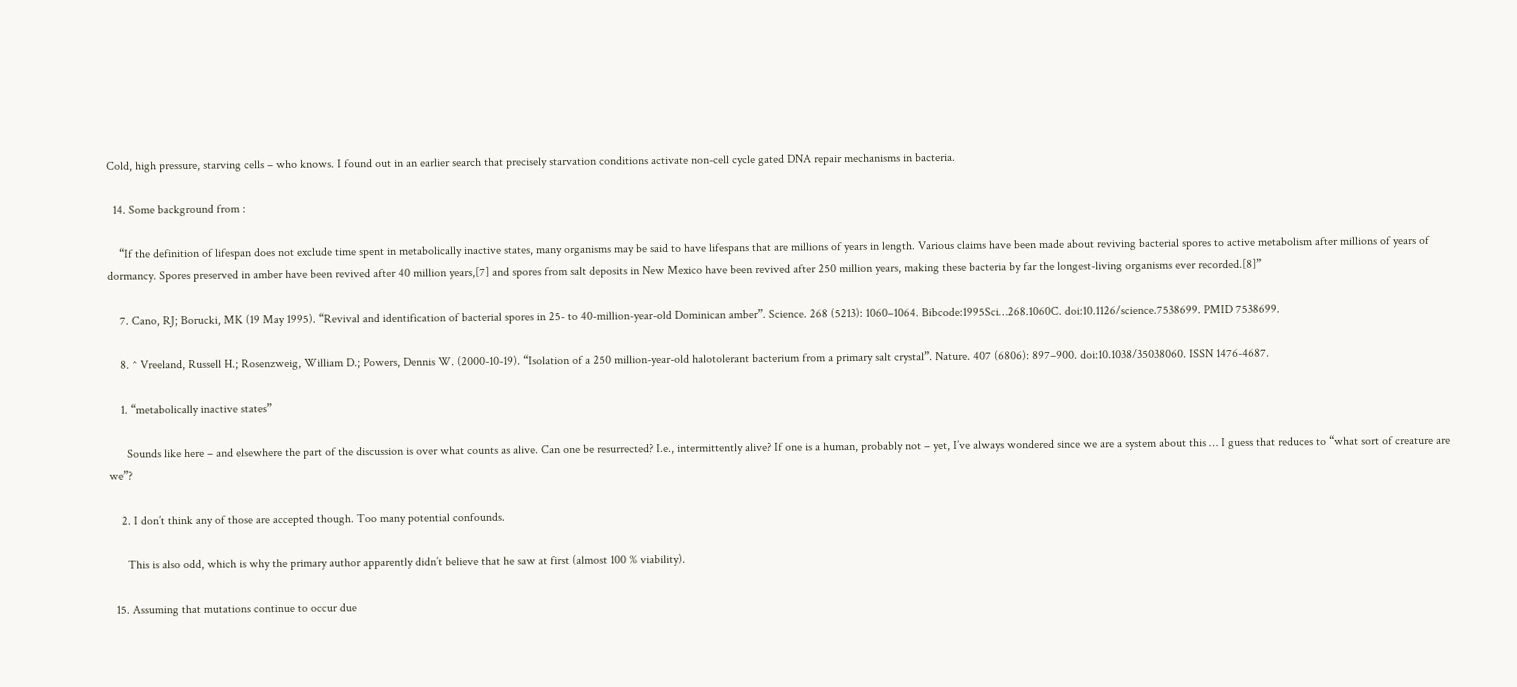Cold, high pressure, starving cells – who knows. I found out in an earlier search that precisely starvation conditions activate non-cell cycle gated DNA repair mechanisms in bacteria.

  14. Some background from :

    “If the definition of lifespan does not exclude time spent in metabolically inactive states, many organisms may be said to have lifespans that are millions of years in length. Various claims have been made about reviving bacterial spores to active metabolism after millions of years of dormancy. Spores preserved in amber have been revived after 40 million years,[7] and spores from salt deposits in New Mexico have been revived after 250 million years, making these bacteria by far the longest-living organisms ever recorded.[8]”

    7. Cano, RJ; Borucki, MK (19 May 1995). “Revival and identification of bacterial spores in 25- to 40-million-year-old Dominican amber”. Science. 268 (5213): 1060–1064. Bibcode:1995Sci…268.1060C. doi:10.1126/science.7538699. PMID 7538699.

    8. ^ Vreeland, Russell H.; Rosenzweig, William D.; Powers, Dennis W. (2000-10-19). “Isolation of a 250 million-year-old halotolerant bacterium from a primary salt crystal”. Nature. 407 (6806): 897–900. doi:10.1038/35038060. ISSN 1476-4687.

    1. “metabolically inactive states”

      Sounds like here – and elsewhere the part of the discussion is over what counts as alive. Can one be resurrected? I.e., intermittently alive? If one is a human, probably not – yet, I’ve always wondered since we are a system about this … I guess that reduces to “what sort of creature are we”?

    2. I don’t think any of those are accepted though. Too many potential confounds.

      This is also odd, which is why the primary author apparently didn’t believe that he saw at first (almost 100 % viability).

  15. Assuming that mutations continue to occur due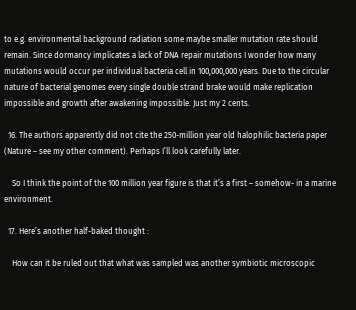to e.g. environmental background radiation some maybe smaller mutation rate should remain. Since dormancy implicates a lack of DNA repair mutations I wonder how many mutations would occur per individual bacteria cell in 100,000,000 years. Due to the circular nature of bacterial genomes every single double strand brake would make replication impossible and growth after awakening impossible. Just my 2 cents.

  16. The authors apparently did not cite the 250-million year old halophilic bacteria paper (Nature – see my other comment). Perhaps I’ll look carefully later.

    So I think the point of the 100 million year figure is that it’s a first – somehow- in a marine environment.

  17. Here’s another half-baked thought :

    How can it be ruled out that what was sampled was another symbiotic microscopic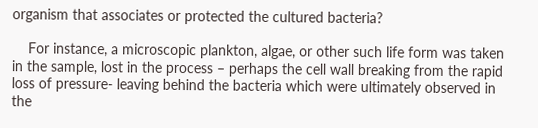organism that associates or protected the cultured bacteria?

    For instance, a microscopic plankton, algae, or other such life form was taken in the sample, lost in the process – perhaps the cell wall breaking from the rapid loss of pressure- leaving behind the bacteria which were ultimately observed in the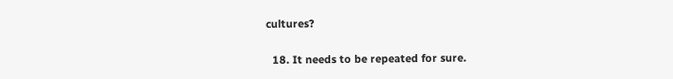cultures?

  18. It needs to be repeated for sure.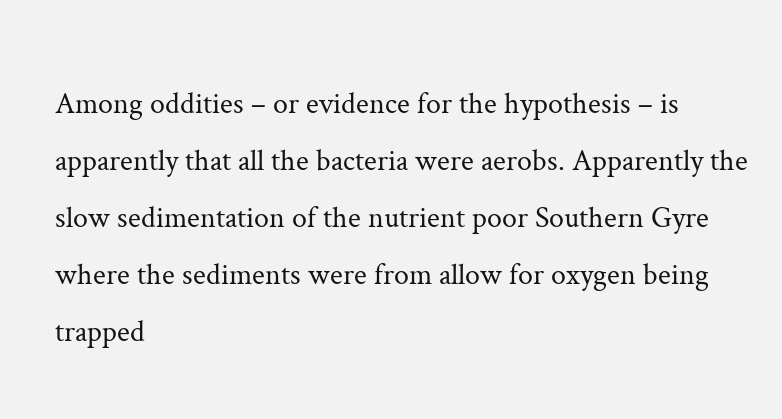Among oddities – or evidence for the hypothesis – is apparently that all the bacteria were aerobs. Apparently the slow sedimentation of the nutrient poor Southern Gyre where the sediments were from allow for oxygen being trapped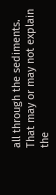all through the sediments. That may or may not explain the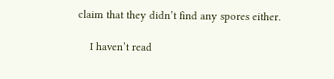claim that they didn’t find any spores either.

    I haven’t read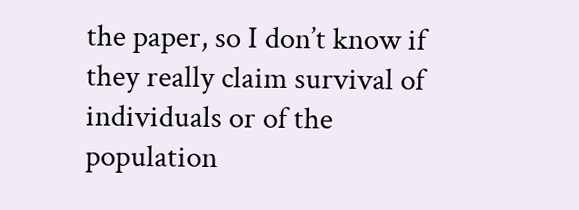the paper, so I don’t know if they really claim survival of individuals or of the population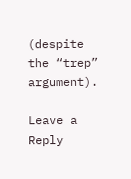(despite the “trep” argument).

Leave a Reply